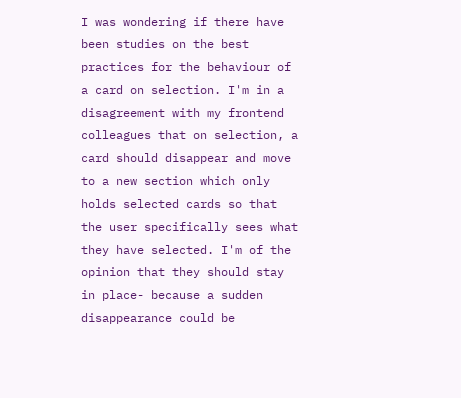I was wondering if there have been studies on the best practices for the behaviour of a card on selection. I'm in a disagreement with my frontend colleagues that on selection, a card should disappear and move to a new section which only holds selected cards so that the user specifically sees what they have selected. I'm of the opinion that they should stay in place- because a sudden disappearance could be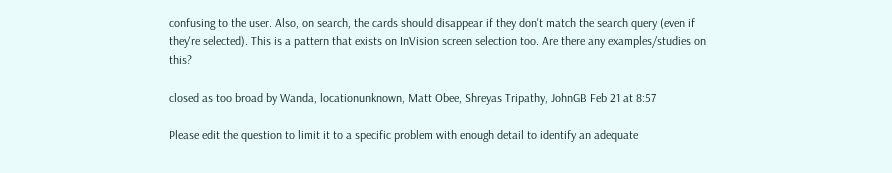confusing to the user. Also, on search, the cards should disappear if they don't match the search query (even if they're selected). This is a pattern that exists on InVision screen selection too. Are there any examples/studies on this?

closed as too broad by Wanda, locationunknown, Matt Obee, Shreyas Tripathy, JohnGB Feb 21 at 8:57

Please edit the question to limit it to a specific problem with enough detail to identify an adequate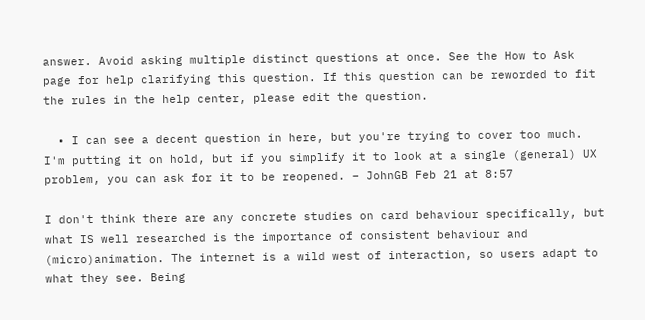answer. Avoid asking multiple distinct questions at once. See the How to Ask page for help clarifying this question. If this question can be reworded to fit the rules in the help center, please edit the question.

  • I can see a decent question in here, but you're trying to cover too much. I'm putting it on hold, but if you simplify it to look at a single (general) UX problem, you can ask for it to be reopened. – JohnGB Feb 21 at 8:57

I don't think there are any concrete studies on card behaviour specifically, but what IS well researched is the importance of consistent behaviour and (micro)animation. The internet is a wild west of interaction, so users adapt to what they see. Being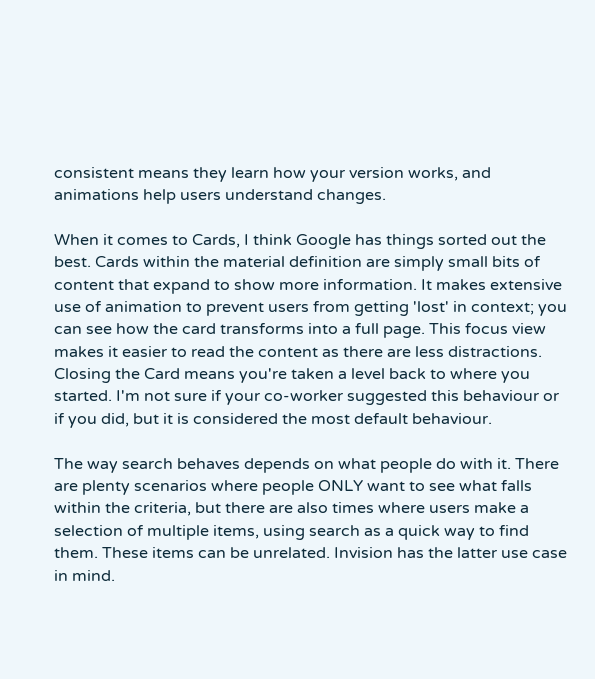consistent means they learn how your version works, and animations help users understand changes.

When it comes to Cards, I think Google has things sorted out the best. Cards within the material definition are simply small bits of content that expand to show more information. It makes extensive use of animation to prevent users from getting 'lost' in context; you can see how the card transforms into a full page. This focus view makes it easier to read the content as there are less distractions. Closing the Card means you're taken a level back to where you started. I'm not sure if your co-worker suggested this behaviour or if you did, but it is considered the most default behaviour.

The way search behaves depends on what people do with it. There are plenty scenarios where people ONLY want to see what falls within the criteria, but there are also times where users make a selection of multiple items, using search as a quick way to find them. These items can be unrelated. Invision has the latter use case in mind.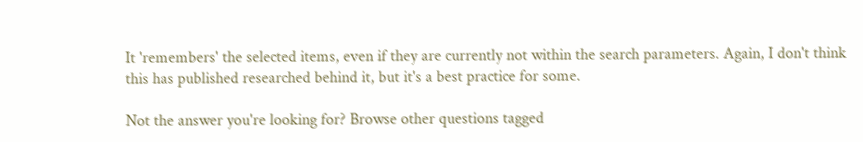It 'remembers' the selected items, even if they are currently not within the search parameters. Again, I don't think this has published researched behind it, but it's a best practice for some.

Not the answer you're looking for? Browse other questions tagged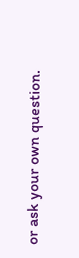or ask your own question.